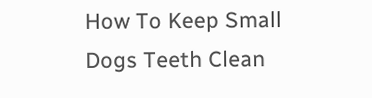How To Keep Small Dogs Teeth Clean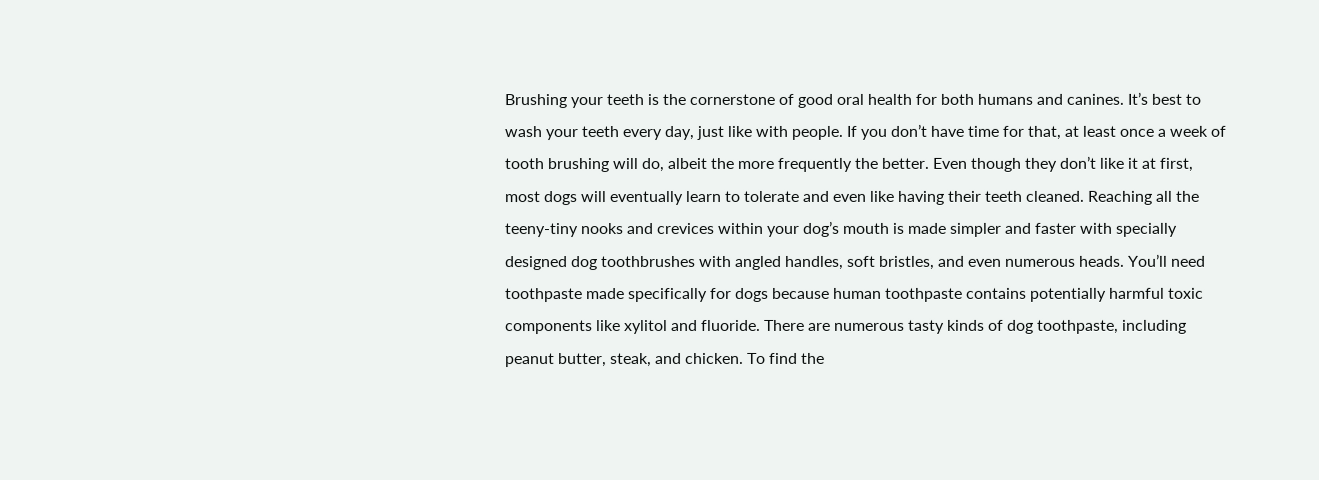Brushing your teeth is the cornerstone of good oral health for both humans and canines. It’s best to wash your teeth every day, just like with people. If you don’t have time for that, at least once a week of tooth brushing will do, albeit the more frequently the better. Even though they don’t like it at first, most dogs will eventually learn to tolerate and even like having their teeth cleaned. Reaching all the teeny-tiny nooks and crevices within your dog’s mouth is made simpler and faster with specially designed dog toothbrushes with angled handles, soft bristles, and even numerous heads. You’ll need toothpaste made specifically for dogs because human toothpaste contains potentially harmful toxic components like xylitol and fluoride. There are numerous tasty kinds of dog toothpaste, including peanut butter, steak, and chicken. To find the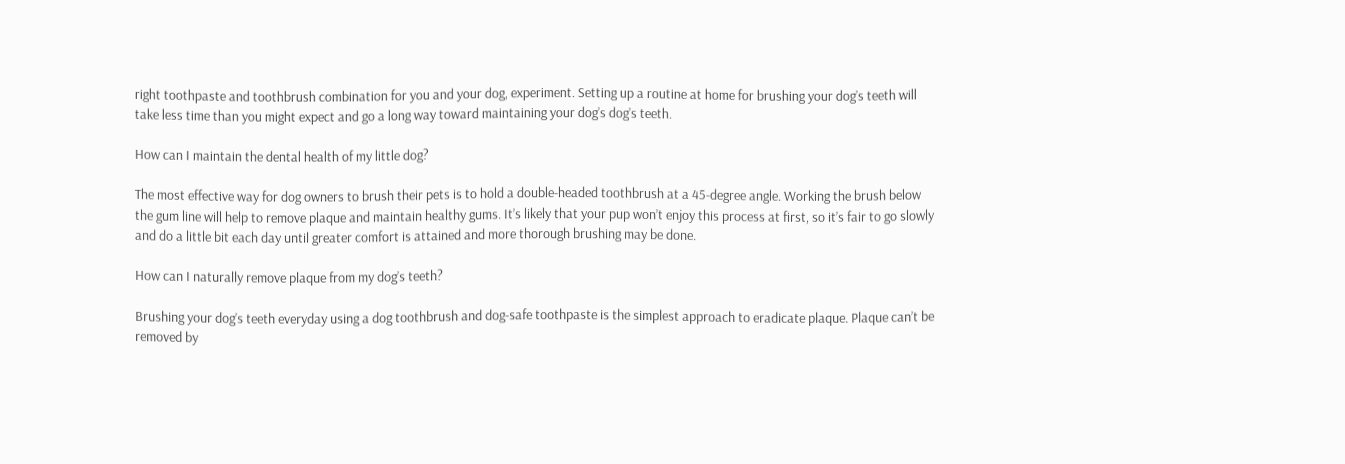right toothpaste and toothbrush combination for you and your dog, experiment. Setting up a routine at home for brushing your dog’s teeth will take less time than you might expect and go a long way toward maintaining your dog’s dog’s teeth.

How can I maintain the dental health of my little dog?

The most effective way for dog owners to brush their pets is to hold a double-headed toothbrush at a 45-degree angle. Working the brush below the gum line will help to remove plaque and maintain healthy gums. It’s likely that your pup won’t enjoy this process at first, so it’s fair to go slowly and do a little bit each day until greater comfort is attained and more thorough brushing may be done.

How can I naturally remove plaque from my dog’s teeth?

Brushing your dog’s teeth everyday using a dog toothbrush and dog-safe toothpaste is the simplest approach to eradicate plaque. Plaque can’t be removed by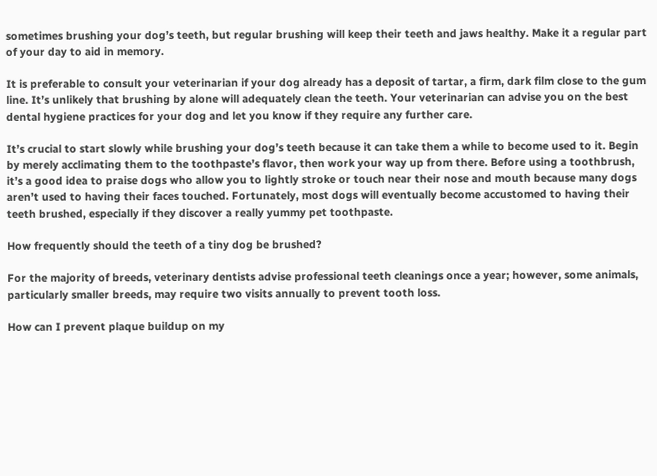sometimes brushing your dog’s teeth, but regular brushing will keep their teeth and jaws healthy. Make it a regular part of your day to aid in memory.

It is preferable to consult your veterinarian if your dog already has a deposit of tartar, a firm, dark film close to the gum line. It’s unlikely that brushing by alone will adequately clean the teeth. Your veterinarian can advise you on the best dental hygiene practices for your dog and let you know if they require any further care.

It’s crucial to start slowly while brushing your dog’s teeth because it can take them a while to become used to it. Begin by merely acclimating them to the toothpaste’s flavor, then work your way up from there. Before using a toothbrush, it’s a good idea to praise dogs who allow you to lightly stroke or touch near their nose and mouth because many dogs aren’t used to having their faces touched. Fortunately, most dogs will eventually become accustomed to having their teeth brushed, especially if they discover a really yummy pet toothpaste.

How frequently should the teeth of a tiny dog be brushed?

For the majority of breeds, veterinary dentists advise professional teeth cleanings once a year; however, some animals, particularly smaller breeds, may require two visits annually to prevent tooth loss.

How can I prevent plaque buildup on my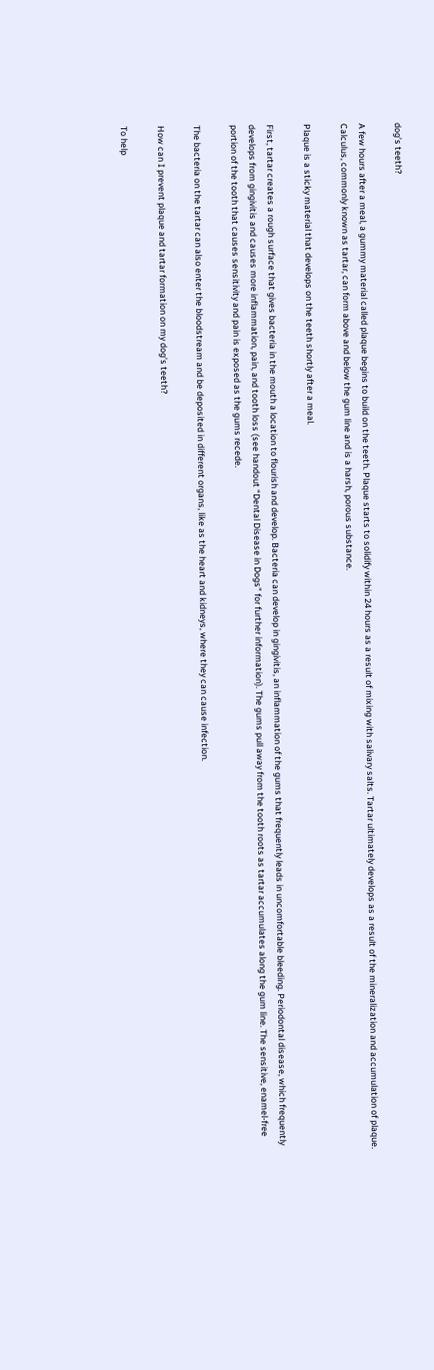dog’s teeth?

A few hours after a meal, a gummy material called plaque begins to build on the teeth. Plaque starts to solidify within 24 hours as a result of mixing with salivary salts. Tartar ultimately develops as a result of the mineralization and accumulation of plaque. Calculus, commonly known as tartar, can form above and below the gum line and is a harsh, porous substance.

Plaque is a sticky material that develops on the teeth shortly after a meal.

First, tartar creates a rough surface that gives bacteria in the mouth a location to flourish and develop. Bacteria can develop in gingivitis, an inflammation of the gums that frequently leads in uncomfortable bleeding. Periodontal disease, which frequently develops from gingivitis and causes more inflammation, pain, and tooth loss (see handout “Dental Disease in Dogs” for further information). The gums pull away from the tooth roots as tartar accumulates along the gum line. The sensitive, enamel-free portion of the tooth that causes sensitivity and pain is exposed as the gums recede.

The bacteria on the tartar can also enter the bloodstream and be deposited in different organs, like as the heart and kidneys, where they can cause infection.

How can I prevent plaque and tartar formation on my dog’s teeth?

To help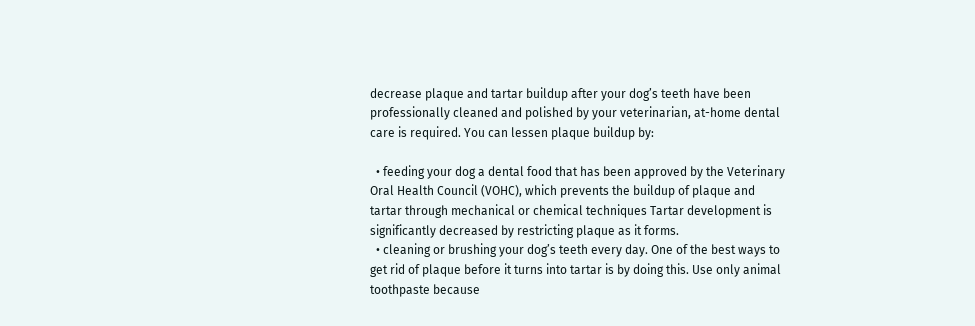decrease plaque and tartar buildup after your dog’s teeth have been professionally cleaned and polished by your veterinarian, at-home dental care is required. You can lessen plaque buildup by:

  • feeding your dog a dental food that has been approved by the Veterinary Oral Health Council (VOHC), which prevents the buildup of plaque and tartar through mechanical or chemical techniques Tartar development is significantly decreased by restricting plaque as it forms.
  • cleaning or brushing your dog’s teeth every day. One of the best ways to get rid of plaque before it turns into tartar is by doing this. Use only animal toothpaste because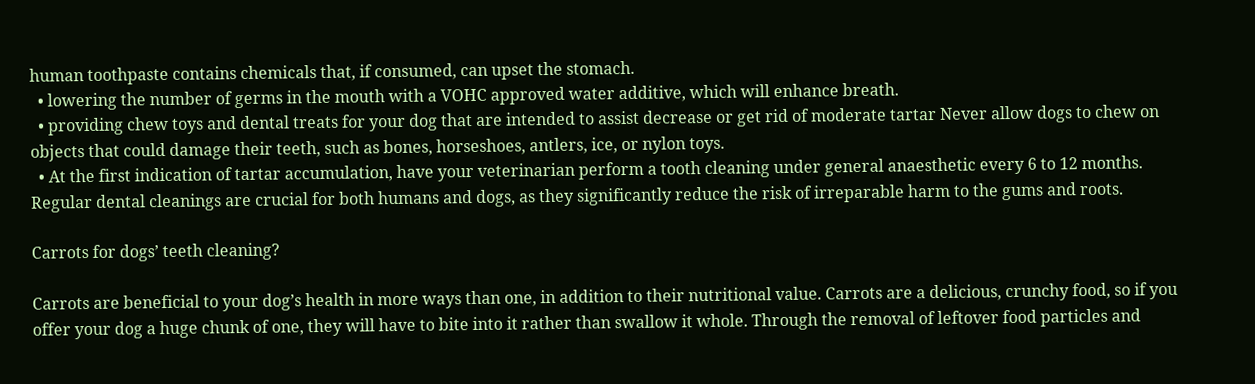human toothpaste contains chemicals that, if consumed, can upset the stomach.
  • lowering the number of germs in the mouth with a VOHC approved water additive, which will enhance breath.
  • providing chew toys and dental treats for your dog that are intended to assist decrease or get rid of moderate tartar Never allow dogs to chew on objects that could damage their teeth, such as bones, horseshoes, antlers, ice, or nylon toys.
  • At the first indication of tartar accumulation, have your veterinarian perform a tooth cleaning under general anaesthetic every 6 to 12 months. Regular dental cleanings are crucial for both humans and dogs, as they significantly reduce the risk of irreparable harm to the gums and roots.

Carrots for dogs’ teeth cleaning?

Carrots are beneficial to your dog’s health in more ways than one, in addition to their nutritional value. Carrots are a delicious, crunchy food, so if you offer your dog a huge chunk of one, they will have to bite into it rather than swallow it whole. Through the removal of leftover food particles and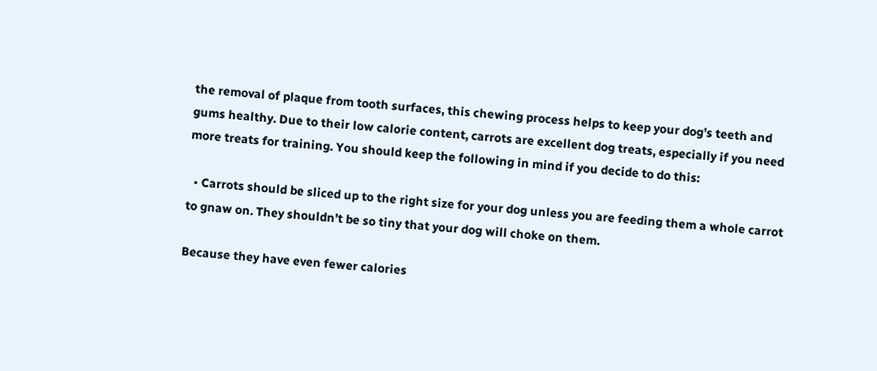the removal of plaque from tooth surfaces, this chewing process helps to keep your dog’s teeth and gums healthy. Due to their low calorie content, carrots are excellent dog treats, especially if you need more treats for training. You should keep the following in mind if you decide to do this:

  • Carrots should be sliced up to the right size for your dog unless you are feeding them a whole carrot to gnaw on. They shouldn’t be so tiny that your dog will choke on them.

Because they have even fewer calories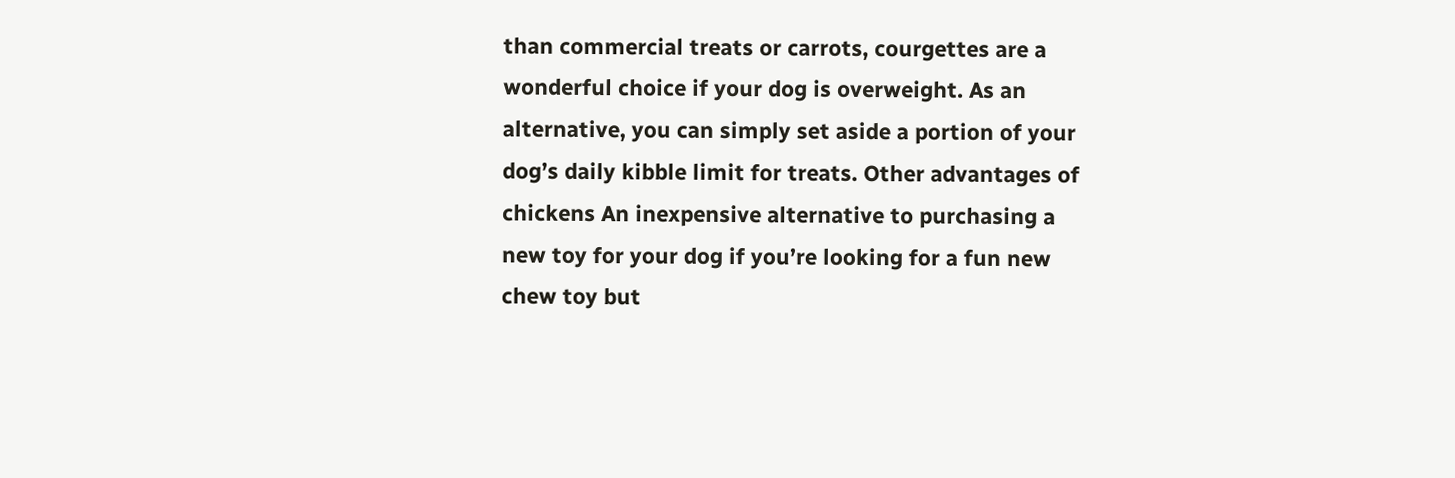than commercial treats or carrots, courgettes are a wonderful choice if your dog is overweight. As an alternative, you can simply set aside a portion of your dog’s daily kibble limit for treats. Other advantages of chickens An inexpensive alternative to purchasing a new toy for your dog if you’re looking for a fun new chew toy but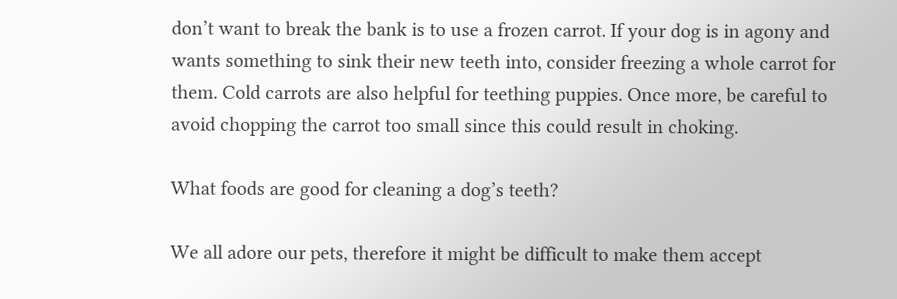don’t want to break the bank is to use a frozen carrot. If your dog is in agony and wants something to sink their new teeth into, consider freezing a whole carrot for them. Cold carrots are also helpful for teething puppies. Once more, be careful to avoid chopping the carrot too small since this could result in choking.

What foods are good for cleaning a dog’s teeth?

We all adore our pets, therefore it might be difficult to make them accept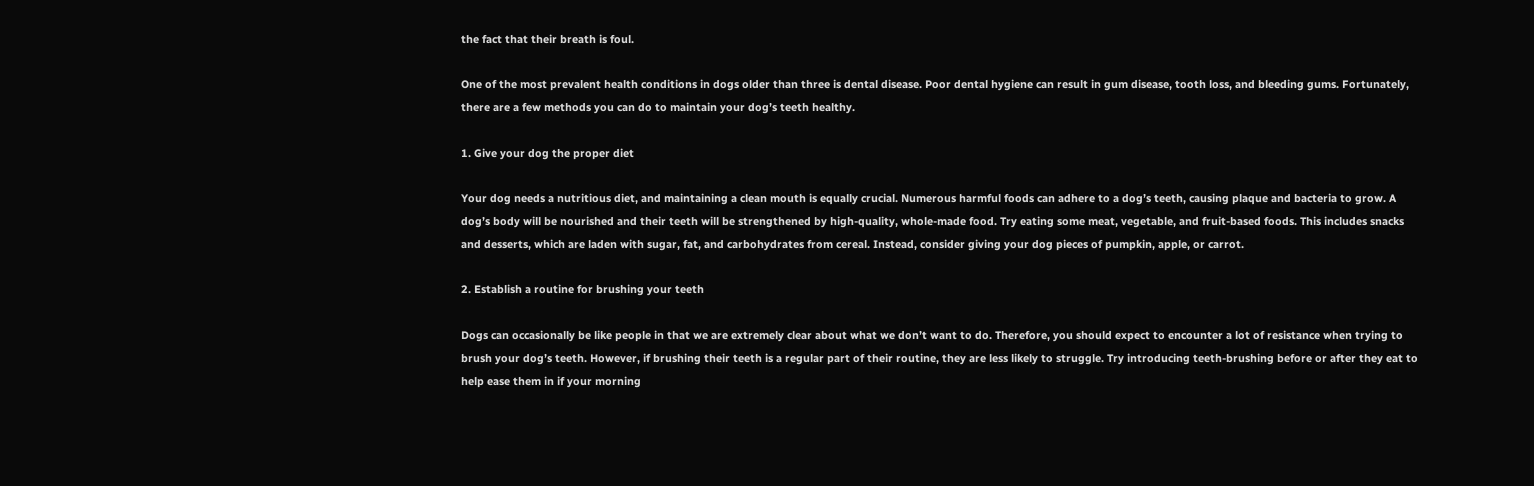the fact that their breath is foul.

One of the most prevalent health conditions in dogs older than three is dental disease. Poor dental hygiene can result in gum disease, tooth loss, and bleeding gums. Fortunately, there are a few methods you can do to maintain your dog’s teeth healthy.

1. Give your dog the proper diet

Your dog needs a nutritious diet, and maintaining a clean mouth is equally crucial. Numerous harmful foods can adhere to a dog’s teeth, causing plaque and bacteria to grow. A dog’s body will be nourished and their teeth will be strengthened by high-quality, whole-made food. Try eating some meat, vegetable, and fruit-based foods. This includes snacks and desserts, which are laden with sugar, fat, and carbohydrates from cereal. Instead, consider giving your dog pieces of pumpkin, apple, or carrot.

2. Establish a routine for brushing your teeth

Dogs can occasionally be like people in that we are extremely clear about what we don’t want to do. Therefore, you should expect to encounter a lot of resistance when trying to brush your dog’s teeth. However, if brushing their teeth is a regular part of their routine, they are less likely to struggle. Try introducing teeth-brushing before or after they eat to help ease them in if your morning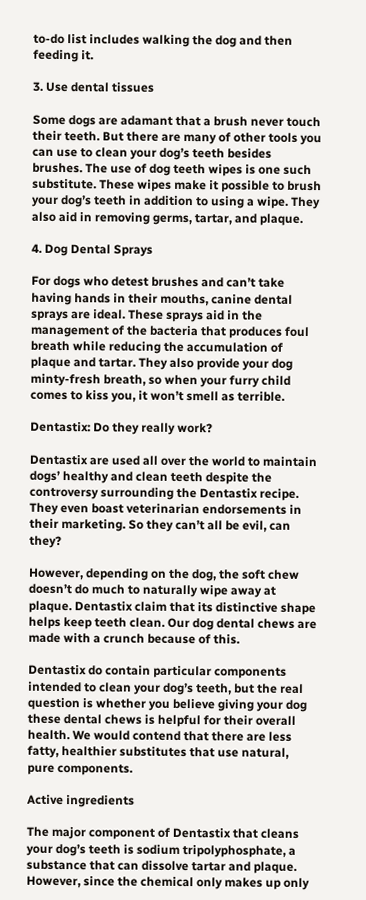to-do list includes walking the dog and then feeding it.

3. Use dental tissues

Some dogs are adamant that a brush never touch their teeth. But there are many of other tools you can use to clean your dog’s teeth besides brushes. The use of dog teeth wipes is one such substitute. These wipes make it possible to brush your dog’s teeth in addition to using a wipe. They also aid in removing germs, tartar, and plaque.

4. Dog Dental Sprays

For dogs who detest brushes and can’t take having hands in their mouths, canine dental sprays are ideal. These sprays aid in the management of the bacteria that produces foul breath while reducing the accumulation of plaque and tartar. They also provide your dog minty-fresh breath, so when your furry child comes to kiss you, it won’t smell as terrible.

Dentastix: Do they really work?

Dentastix are used all over the world to maintain dogs’ healthy and clean teeth despite the controversy surrounding the Dentastix recipe. They even boast veterinarian endorsements in their marketing. So they can’t all be evil, can they?

However, depending on the dog, the soft chew doesn’t do much to naturally wipe away at plaque. Dentastix claim that its distinctive shape helps keep teeth clean. Our dog dental chews are made with a crunch because of this.

Dentastix do contain particular components intended to clean your dog’s teeth, but the real question is whether you believe giving your dog these dental chews is helpful for their overall health. We would contend that there are less fatty, healthier substitutes that use natural, pure components.

Active ingredients

The major component of Dentastix that cleans your dog’s teeth is sodium tripolyphosphate, a substance that can dissolve tartar and plaque. However, since the chemical only makes up only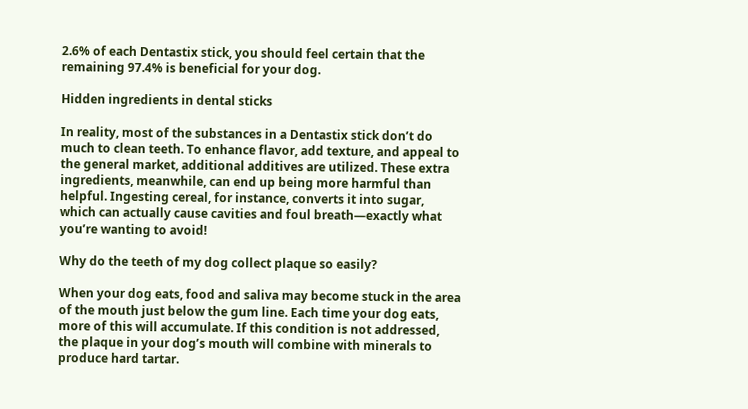2.6% of each Dentastix stick, you should feel certain that the remaining 97.4% is beneficial for your dog.

Hidden ingredients in dental sticks

In reality, most of the substances in a Dentastix stick don’t do much to clean teeth. To enhance flavor, add texture, and appeal to the general market, additional additives are utilized. These extra ingredients, meanwhile, can end up being more harmful than helpful. Ingesting cereal, for instance, converts it into sugar, which can actually cause cavities and foul breath—exactly what you’re wanting to avoid!

Why do the teeth of my dog collect plaque so easily?

When your dog eats, food and saliva may become stuck in the area of the mouth just below the gum line. Each time your dog eats, more of this will accumulate. If this condition is not addressed, the plaque in your dog’s mouth will combine with minerals to produce hard tartar.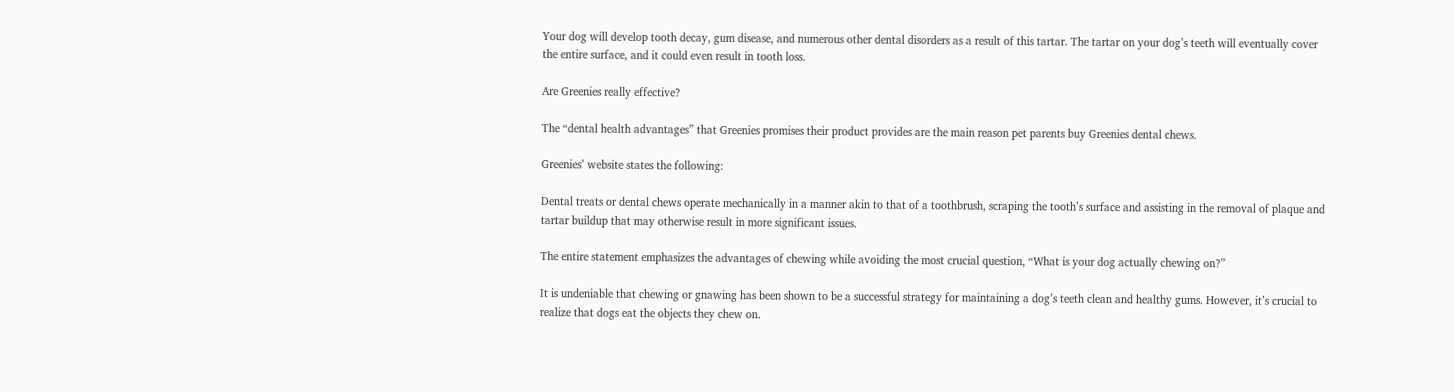Your dog will develop tooth decay, gum disease, and numerous other dental disorders as a result of this tartar. The tartar on your dog’s teeth will eventually cover the entire surface, and it could even result in tooth loss.

Are Greenies really effective?

The “dental health advantages” that Greenies promises their product provides are the main reason pet parents buy Greenies dental chews.

Greenies’ website states the following:

Dental treats or dental chews operate mechanically in a manner akin to that of a toothbrush, scraping the tooth’s surface and assisting in the removal of plaque and tartar buildup that may otherwise result in more significant issues.

The entire statement emphasizes the advantages of chewing while avoiding the most crucial question, “What is your dog actually chewing on?”

It is undeniable that chewing or gnawing has been shown to be a successful strategy for maintaining a dog’s teeth clean and healthy gums. However, it’s crucial to realize that dogs eat the objects they chew on.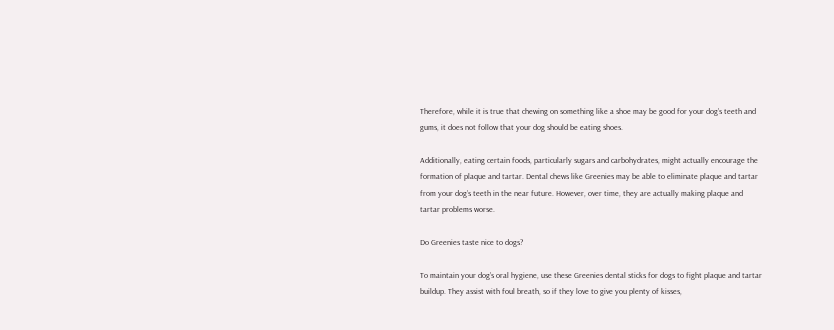Therefore, while it is true that chewing on something like a shoe may be good for your dog’s teeth and gums, it does not follow that your dog should be eating shoes.

Additionally, eating certain foods, particularly sugars and carbohydrates, might actually encourage the formation of plaque and tartar. Dental chews like Greenies may be able to eliminate plaque and tartar from your dog’s teeth in the near future. However, over time, they are actually making plaque and tartar problems worse.

Do Greenies taste nice to dogs?

To maintain your dog’s oral hygiene, use these Greenies dental sticks for dogs to fight plaque and tartar buildup. They assist with foul breath, so if they love to give you plenty of kisses,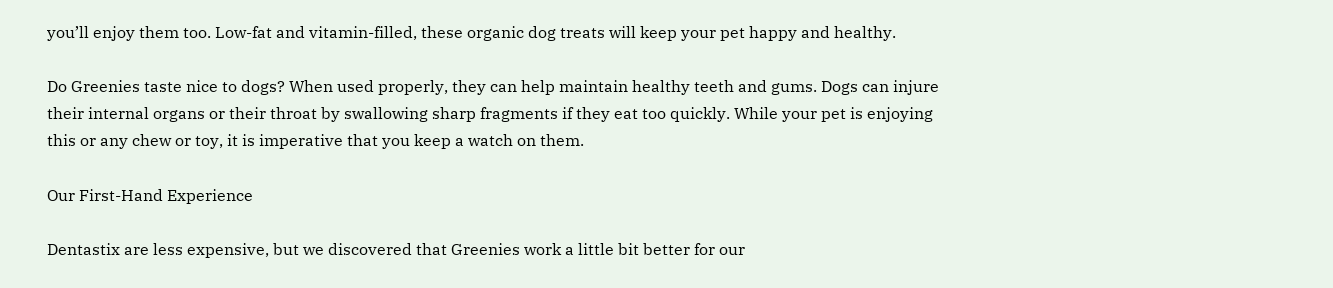you’ll enjoy them too. Low-fat and vitamin-filled, these organic dog treats will keep your pet happy and healthy.

Do Greenies taste nice to dogs? When used properly, they can help maintain healthy teeth and gums. Dogs can injure their internal organs or their throat by swallowing sharp fragments if they eat too quickly. While your pet is enjoying this or any chew or toy, it is imperative that you keep a watch on them.

Our First-Hand Experience

Dentastix are less expensive, but we discovered that Greenies work a little bit better for our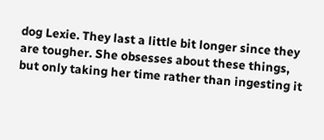dog Lexie. They last a little bit longer since they are tougher. She obsesses about these things, but only taking her time rather than ingesting it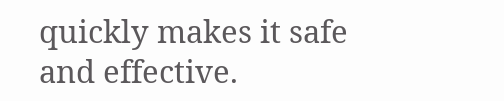quickly makes it safe and effective.